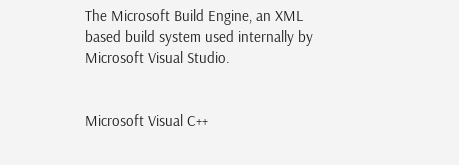The Microsoft Build Engine, an XML based build system used internally by Microsoft Visual Studio.


Microsoft Visual C++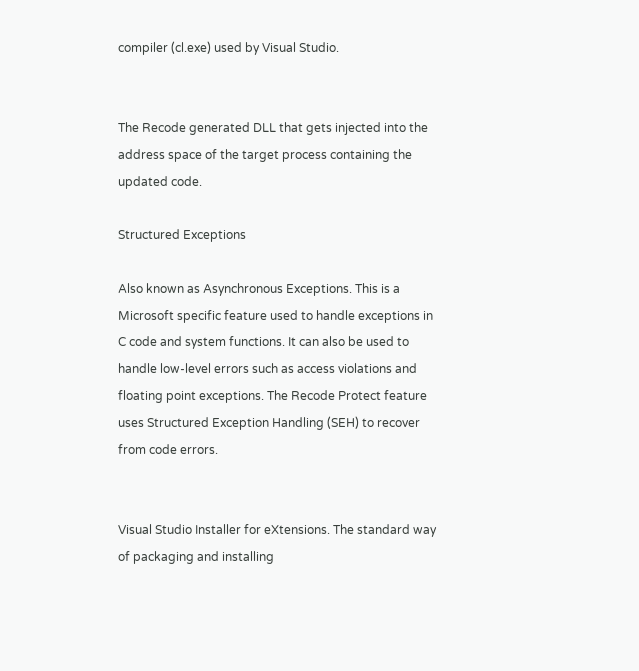compiler (cl.exe) used by Visual Studio.


The Recode generated DLL that gets injected into the address space of the target process containing the updated code.

Structured Exceptions

Also known as Asynchronous Exceptions. This is a Microsoft specific feature used to handle exceptions in C code and system functions. It can also be used to handle low-level errors such as access violations and floating point exceptions. The Recode Protect feature uses Structured Exception Handling (SEH) to recover from code errors.


Visual Studio Installer for eXtensions. The standard way of packaging and installing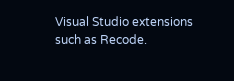Visual Studio extensions such as Recode.